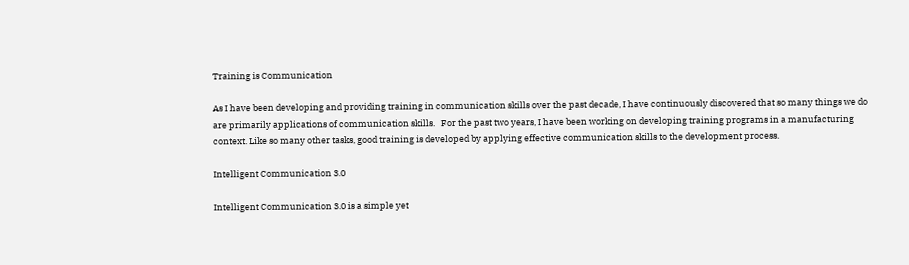Training is Communication

As I have been developing and providing training in communication skills over the past decade, I have continuously discovered that so many things we do are primarily applications of communication skills.   For the past two years, I have been working on developing training programs in a manufacturing context. Like so many other tasks, good training is developed by applying effective communication skills to the development process.

Intelligent Communication 3.0

Intelligent Communication 3.0 is a simple yet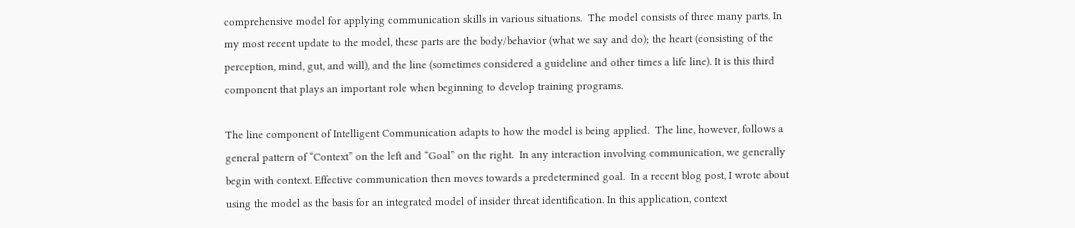comprehensive model for applying communication skills in various situations.  The model consists of three many parts. In my most recent update to the model, these parts are the body/behavior (what we say and do); the heart (consisting of the perception, mind, gut, and will), and the line (sometimes considered a guideline and other times a life line). It is this third component that plays an important role when beginning to develop training programs.

The line component of Intelligent Communication adapts to how the model is being applied.  The line, however, follows a general pattern of “Context” on the left and “Goal” on the right.  In any interaction involving communication, we generally begin with context. Effective communication then moves towards a predetermined goal.  In a recent blog post, I wrote about using the model as the basis for an integrated model of insider threat identification. In this application, context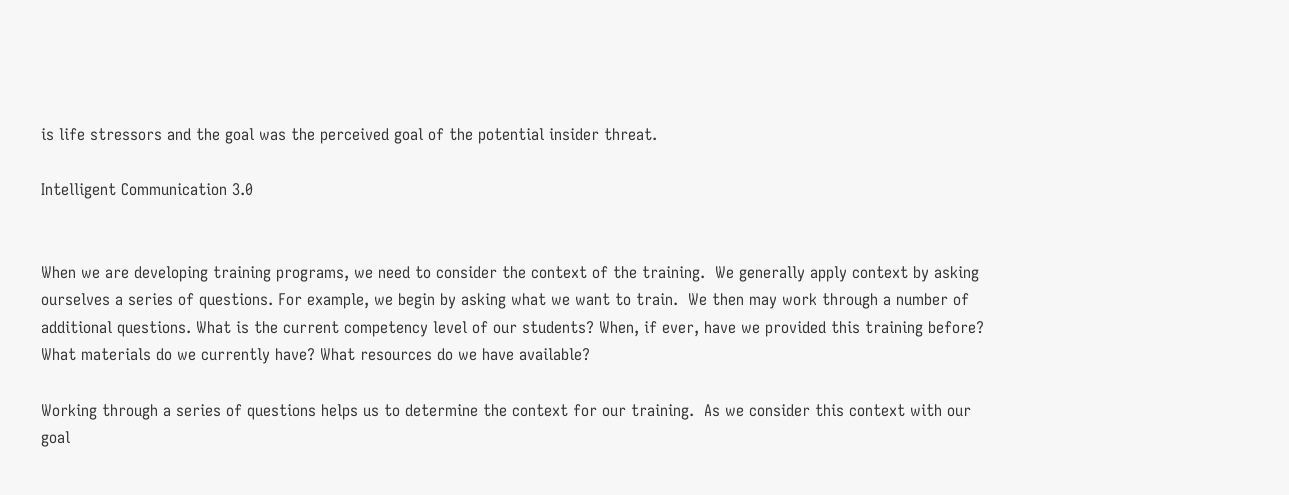is life stressors and the goal was the perceived goal of the potential insider threat.

Intelligent Communication 3.0


When we are developing training programs, we need to consider the context of the training.  We generally apply context by asking ourselves a series of questions. For example, we begin by asking what we want to train.  We then may work through a number of additional questions. What is the current competency level of our students? When, if ever, have we provided this training before?  What materials do we currently have? What resources do we have available?

Working through a series of questions helps us to determine the context for our training.  As we consider this context with our goal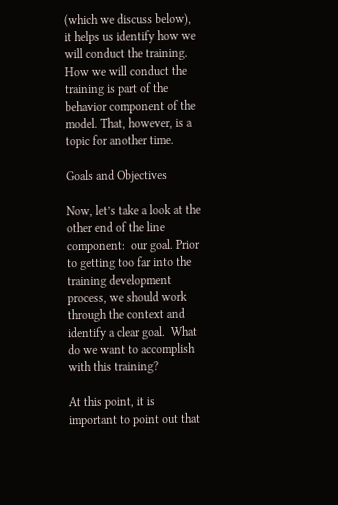(which we discuss below), it helps us identify how we will conduct the training.  How we will conduct the training is part of the behavior component of the model. That, however, is a topic for another time.

Goals and Objectives

Now, let’s take a look at the other end of the line component:  our goal. Prior to getting too far into the training development process, we should work through the context and identify a clear goal.  What do we want to accomplish with this training?

At this point, it is important to point out that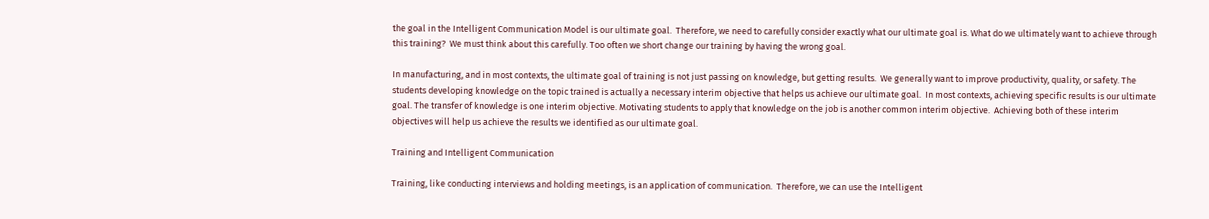the goal in the Intelligent Communication Model is our ultimate goal.  Therefore, we need to carefully consider exactly what our ultimate goal is. What do we ultimately want to achieve through this training?  We must think about this carefully. Too often we short change our training by having the wrong goal.

In manufacturing, and in most contexts, the ultimate goal of training is not just passing on knowledge, but getting results.  We generally want to improve productivity, quality, or safety. The students developing knowledge on the topic trained is actually a necessary interim objective that helps us achieve our ultimate goal.  In most contexts, achieving specific results is our ultimate goal. The transfer of knowledge is one interim objective. Motivating students to apply that knowledge on the job is another common interim objective.  Achieving both of these interim objectives will help us achieve the results we identified as our ultimate goal.

Training and Intelligent Communication

Training, like conducting interviews and holding meetings, is an application of communication.  Therefore, we can use the Intelligent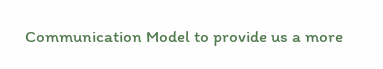Communication Model to provide us a more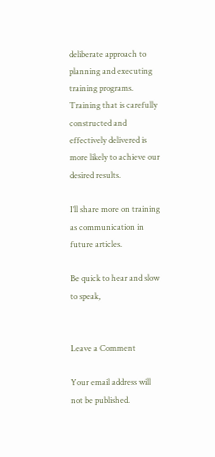deliberate approach to planning and executing training programs.  Training that is carefully constructed and effectively delivered is more likely to achieve our desired results.

I’ll share more on training as communication in future articles.

Be quick to hear and slow to speak,


Leave a Comment

Your email address will not be published.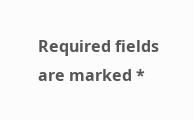Required fields are marked *